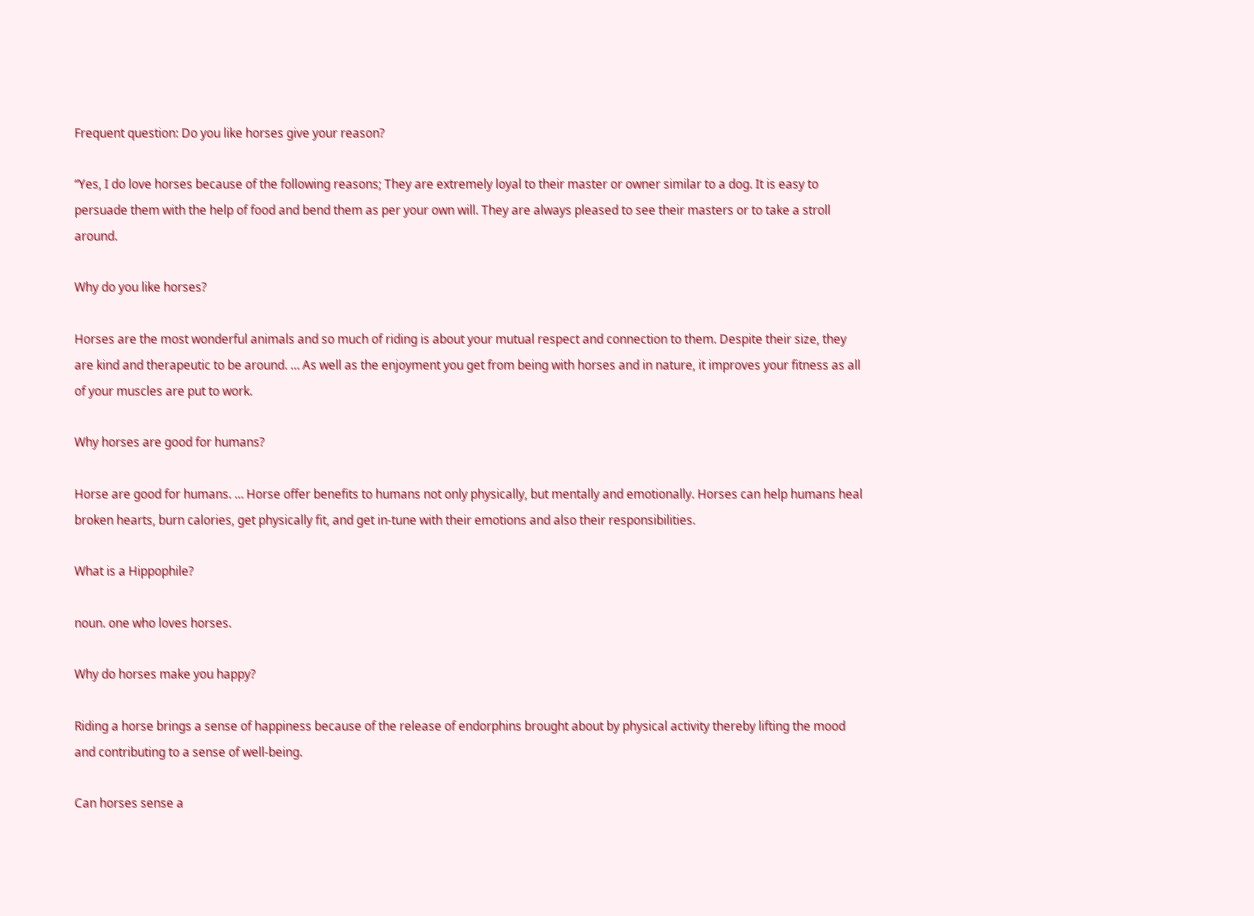Frequent question: Do you like horses give your reason?

“Yes, I do love horses because of the following reasons; They are extremely loyal to their master or owner similar to a dog. It is easy to persuade them with the help of food and bend them as per your own will. They are always pleased to see their masters or to take a stroll around.

Why do you like horses?

Horses are the most wonderful animals and so much of riding is about your mutual respect and connection to them. Despite their size, they are kind and therapeutic to be around. … As well as the enjoyment you get from being with horses and in nature, it improves your fitness as all of your muscles are put to work.

Why horses are good for humans?

Horse are good for humans. … Horse offer benefits to humans not only physically, but mentally and emotionally. Horses can help humans heal broken hearts, burn calories, get physically fit, and get in-tune with their emotions and also their responsibilities.

What is a Hippophile?

noun. one who loves horses.

Why do horses make you happy?

Riding a horse brings a sense of happiness because of the release of endorphins brought about by physical activity thereby lifting the mood and contributing to a sense of well-being.

Can horses sense a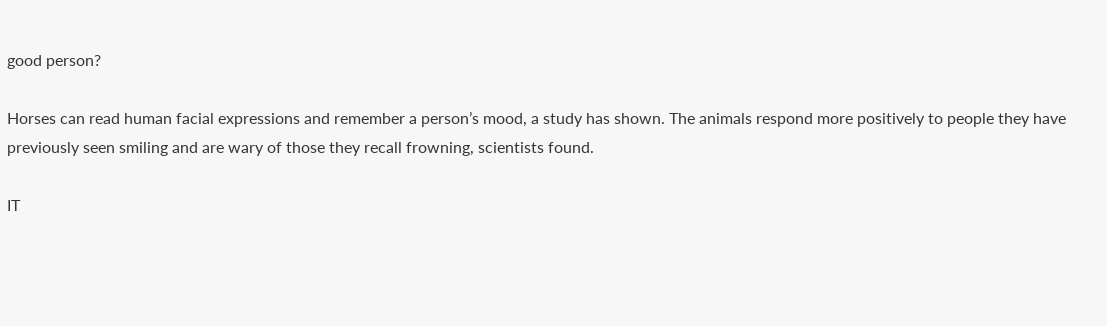good person?

Horses can read human facial expressions and remember a person’s mood, a study has shown. The animals respond more positively to people they have previously seen smiling and are wary of those they recall frowning, scientists found.

IT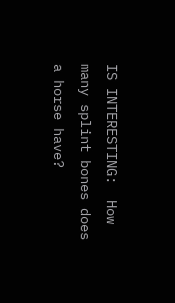IS INTERESTING:  How many splint bones does a horse have?